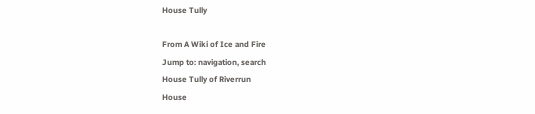House Tully

From A Wiki of Ice and Fire
Jump to: navigation, search
House Tully of Riverrun
House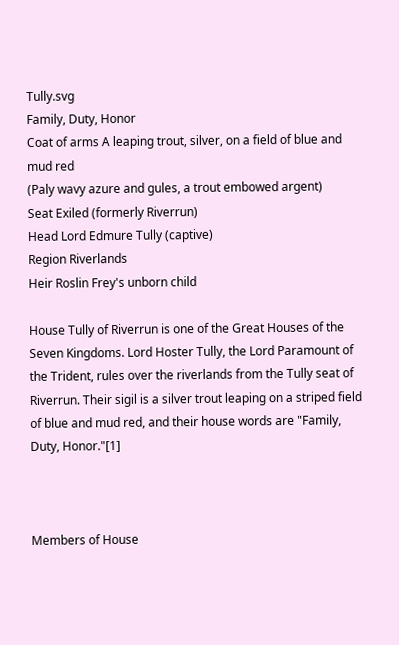Tully.svg
Family, Duty, Honor
Coat of arms A leaping trout, silver, on a field of blue and mud red
(Paly wavy azure and gules, a trout embowed argent)
Seat Exiled (formerly Riverrun)
Head Lord Edmure Tully (captive)
Region Riverlands
Heir Roslin Frey's unborn child

House Tully of Riverrun is one of the Great Houses of the Seven Kingdoms. Lord Hoster Tully, the Lord Paramount of the Trident, rules over the riverlands from the Tully seat of Riverrun. Their sigil is a silver trout leaping on a striped field of blue and mud red, and their house words are "Family, Duty, Honor."[1]



Members of House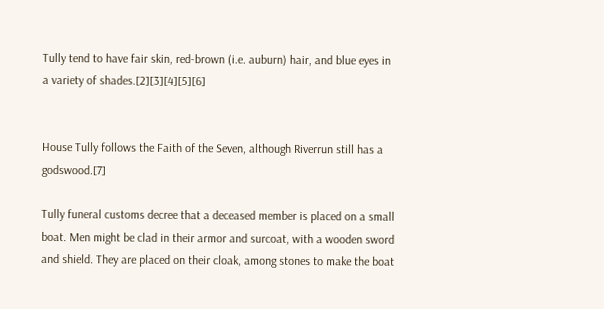Tully tend to have fair skin, red-brown (i.e. auburn) hair, and blue eyes in a variety of shades.[2][3][4][5][6]


House Tully follows the Faith of the Seven, although Riverrun still has a godswood.[7]

Tully funeral customs decree that a deceased member is placed on a small boat. Men might be clad in their armor and surcoat, with a wooden sword and shield. They are placed on their cloak, among stones to make the boat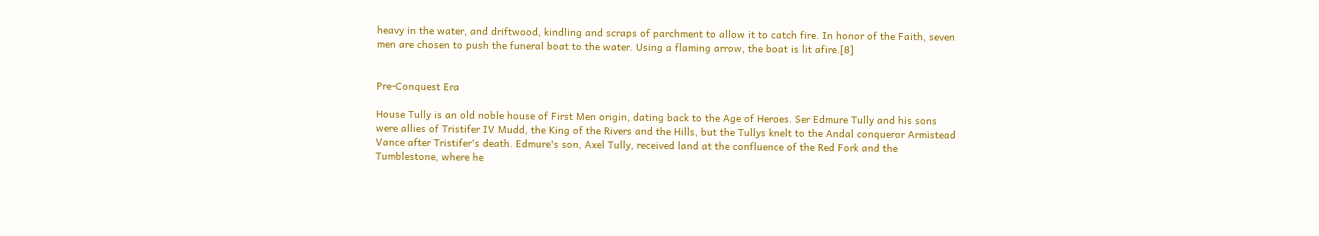heavy in the water, and driftwood, kindling and scraps of parchment to allow it to catch fire. In honor of the Faith, seven men are chosen to push the funeral boat to the water. Using a flaming arrow, the boat is lit afire.[8]


Pre-Conquest Era

House Tully is an old noble house of First Men origin, dating back to the Age of Heroes. Ser Edmure Tully and his sons were allies of Tristifer IV Mudd, the King of the Rivers and the Hills, but the Tullys knelt to the Andal conqueror Armistead Vance after Tristifer's death. Edmure's son, Axel Tully, received land at the confluence of the Red Fork and the Tumblestone, where he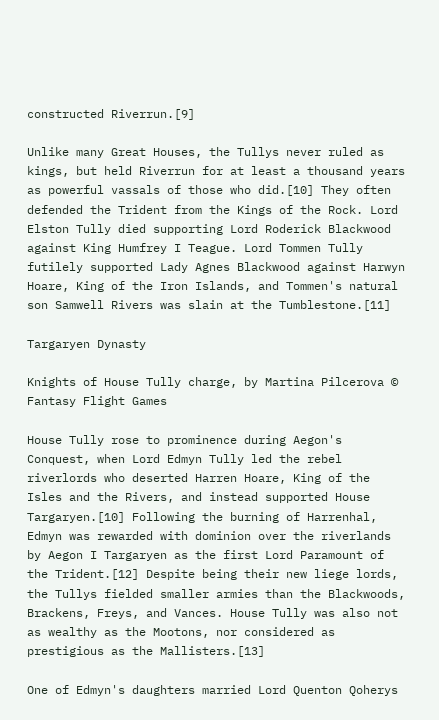constructed Riverrun.[9]

Unlike many Great Houses, the Tullys never ruled as kings, but held Riverrun for at least a thousand years as powerful vassals of those who did.[10] They often defended the Trident from the Kings of the Rock. Lord Elston Tully died supporting Lord Roderick Blackwood against King Humfrey I Teague. Lord Tommen Tully futilely supported Lady Agnes Blackwood against Harwyn Hoare, King of the Iron Islands, and Tommen's natural son Samwell Rivers was slain at the Tumblestone.[11]

Targaryen Dynasty

Knights of House Tully charge, by Martina Pilcerova © Fantasy Flight Games

House Tully rose to prominence during Aegon's Conquest, when Lord Edmyn Tully led the rebel riverlords who deserted Harren Hoare, King of the Isles and the Rivers, and instead supported House Targaryen.[10] Following the burning of Harrenhal, Edmyn was rewarded with dominion over the riverlands by Aegon I Targaryen as the first Lord Paramount of the Trident.[12] Despite being their new liege lords, the Tullys fielded smaller armies than the Blackwoods, Brackens, Freys, and Vances. House Tully was also not as wealthy as the Mootons, nor considered as prestigious as the Mallisters.[13]

One of Edmyn's daughters married Lord Quenton Qoherys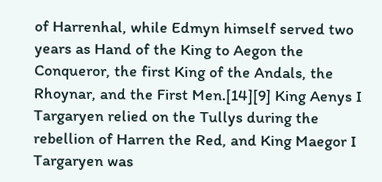of Harrenhal, while Edmyn himself served two years as Hand of the King to Aegon the Conqueror, the first King of the Andals, the Rhoynar, and the First Men.[14][9] King Aenys I Targaryen relied on the Tullys during the rebellion of Harren the Red, and King Maegor I Targaryen was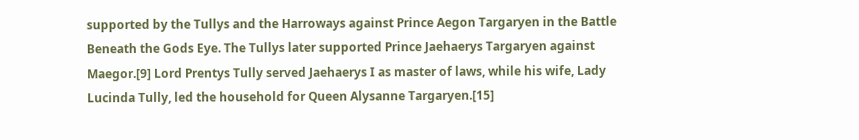supported by the Tullys and the Harroways against Prince Aegon Targaryen in the Battle Beneath the Gods Eye. The Tullys later supported Prince Jaehaerys Targaryen against Maegor.[9] Lord Prentys Tully served Jaehaerys I as master of laws, while his wife, Lady Lucinda Tully, led the household for Queen Alysanne Targaryen.[15]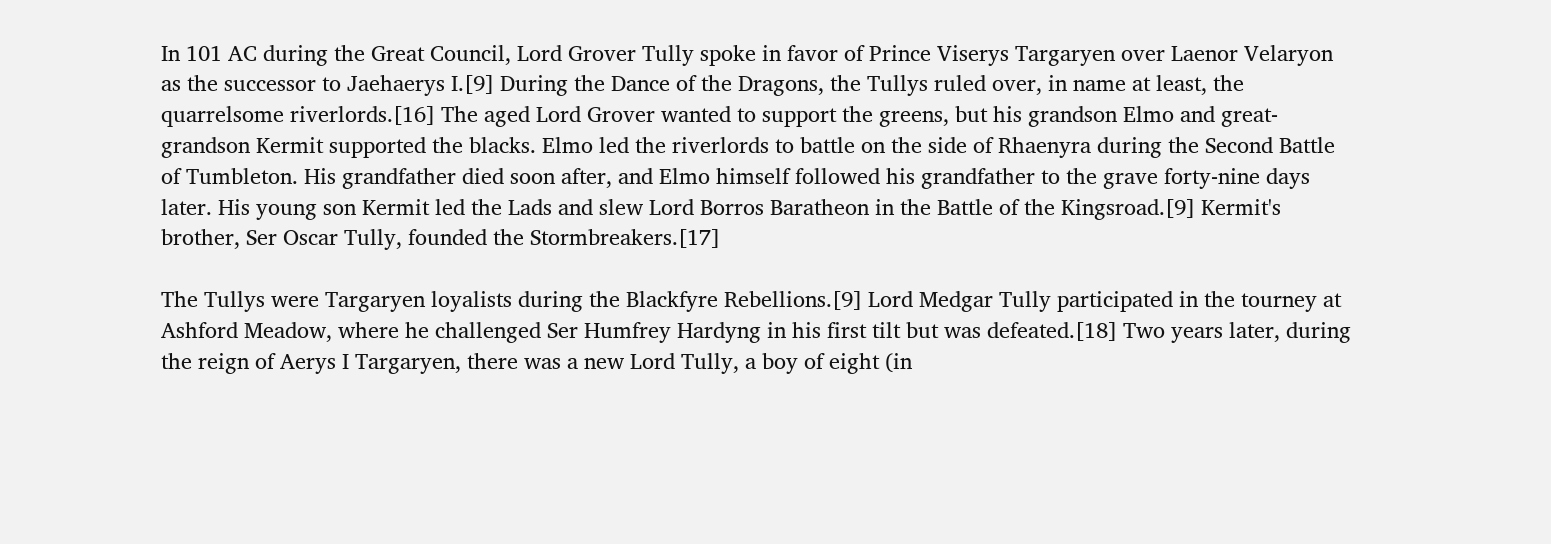In 101 AC during the Great Council, Lord Grover Tully spoke in favor of Prince Viserys Targaryen over Laenor Velaryon as the successor to Jaehaerys I.[9] During the Dance of the Dragons, the Tullys ruled over, in name at least, the quarrelsome riverlords.[16] The aged Lord Grover wanted to support the greens, but his grandson Elmo and great-grandson Kermit supported the blacks. Elmo led the riverlords to battle on the side of Rhaenyra during the Second Battle of Tumbleton. His grandfather died soon after, and Elmo himself followed his grandfather to the grave forty-nine days later. His young son Kermit led the Lads and slew Lord Borros Baratheon in the Battle of the Kingsroad.[9] Kermit's brother, Ser Oscar Tully, founded the Stormbreakers.[17]

The Tullys were Targaryen loyalists during the Blackfyre Rebellions.[9] Lord Medgar Tully participated in the tourney at Ashford Meadow, where he challenged Ser Humfrey Hardyng in his first tilt but was defeated.[18] Two years later, during the reign of Aerys I Targaryen, there was a new Lord Tully, a boy of eight (in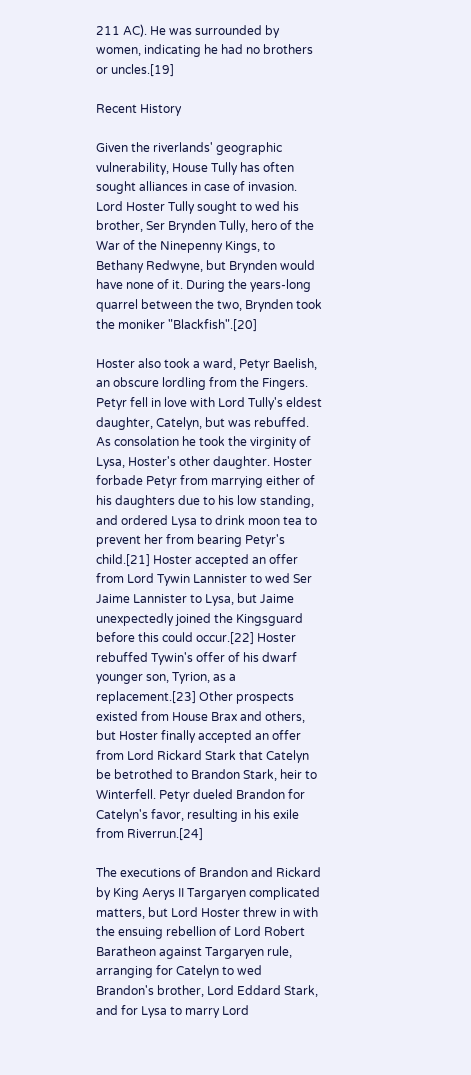211 AC). He was surrounded by women, indicating he had no brothers or uncles.[19]

Recent History

Given the riverlands' geographic vulnerability, House Tully has often sought alliances in case of invasion. Lord Hoster Tully sought to wed his brother, Ser Brynden Tully, hero of the War of the Ninepenny Kings, to Bethany Redwyne, but Brynden would have none of it. During the years-long quarrel between the two, Brynden took the moniker "Blackfish".[20]

Hoster also took a ward, Petyr Baelish, an obscure lordling from the Fingers. Petyr fell in love with Lord Tully's eldest daughter, Catelyn, but was rebuffed. As consolation he took the virginity of Lysa, Hoster's other daughter. Hoster forbade Petyr from marrying either of his daughters due to his low standing, and ordered Lysa to drink moon tea to prevent her from bearing Petyr's child.[21] Hoster accepted an offer from Lord Tywin Lannister to wed Ser Jaime Lannister to Lysa, but Jaime unexpectedly joined the Kingsguard before this could occur.[22] Hoster rebuffed Tywin's offer of his dwarf younger son, Tyrion, as a replacement.[23] Other prospects existed from House Brax and others, but Hoster finally accepted an offer from Lord Rickard Stark that Catelyn be betrothed to Brandon Stark, heir to Winterfell. Petyr dueled Brandon for Catelyn's favor, resulting in his exile from Riverrun.[24]

The executions of Brandon and Rickard by King Aerys II Targaryen complicated matters, but Lord Hoster threw in with the ensuing rebellion of Lord Robert Baratheon against Targaryen rule, arranging for Catelyn to wed Brandon's brother, Lord Eddard Stark, and for Lysa to marry Lord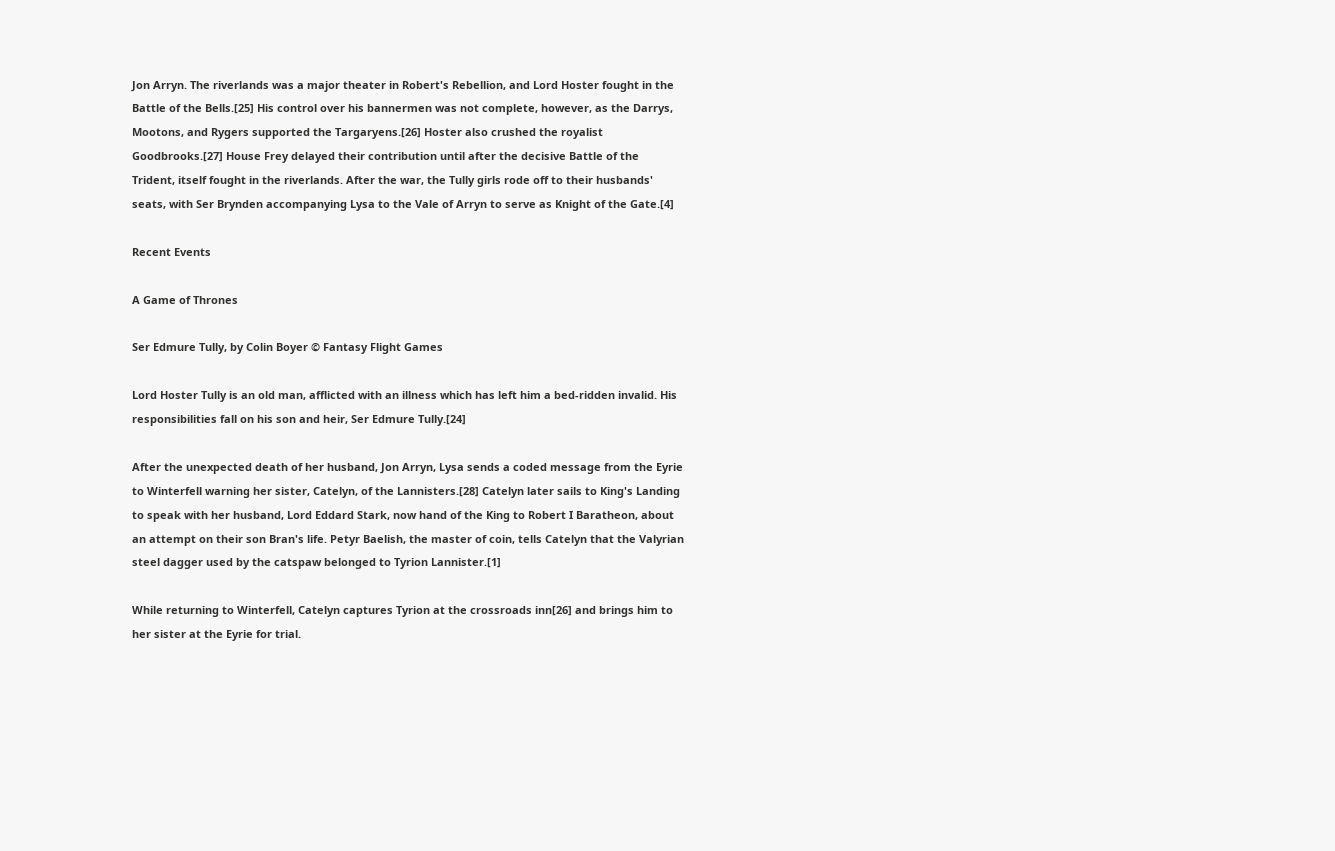Jon Arryn. The riverlands was a major theater in Robert's Rebellion, and Lord Hoster fought in the Battle of the Bells.[25] His control over his bannermen was not complete, however, as the Darrys, Mootons, and Rygers supported the Targaryens.[26] Hoster also crushed the royalist Goodbrooks.[27] House Frey delayed their contribution until after the decisive Battle of the Trident, itself fought in the riverlands. After the war, the Tully girls rode off to their husbands' seats, with Ser Brynden accompanying Lysa to the Vale of Arryn to serve as Knight of the Gate.[4]

Recent Events

A Game of Thrones

Ser Edmure Tully, by Colin Boyer © Fantasy Flight Games

Lord Hoster Tully is an old man, afflicted with an illness which has left him a bed-ridden invalid. His responsibilities fall on his son and heir, Ser Edmure Tully.[24]

After the unexpected death of her husband, Jon Arryn, Lysa sends a coded message from the Eyrie to Winterfell warning her sister, Catelyn, of the Lannisters.[28] Catelyn later sails to King's Landing to speak with her husband, Lord Eddard Stark, now hand of the King to Robert I Baratheon, about an attempt on their son Bran's life. Petyr Baelish, the master of coin, tells Catelyn that the Valyrian steel dagger used by the catspaw belonged to Tyrion Lannister.[1]

While returning to Winterfell, Catelyn captures Tyrion at the crossroads inn[26] and brings him to her sister at the Eyrie for trial.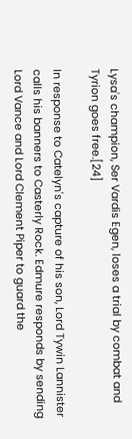Lysa's champion, Ser Vardis Egen, loses a trial by combat and Tyrion goes free.[24]

In response to Catelyn's capture of his son, Lord Tywin Lannister calls his banners to Casterly Rock. Edmure responds by sending Lord Vance and Lord Clement Piper to guard the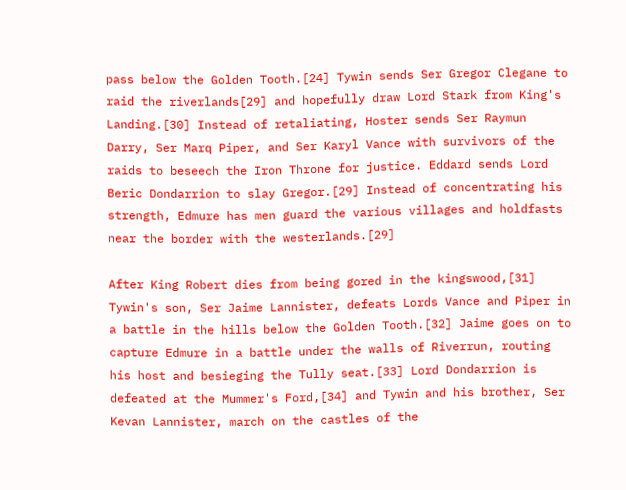pass below the Golden Tooth.[24] Tywin sends Ser Gregor Clegane to raid the riverlands[29] and hopefully draw Lord Stark from King's Landing.[30] Instead of retaliating, Hoster sends Ser Raymun Darry, Ser Marq Piper, and Ser Karyl Vance with survivors of the raids to beseech the Iron Throne for justice. Eddard sends Lord Beric Dondarrion to slay Gregor.[29] Instead of concentrating his strength, Edmure has men guard the various villages and holdfasts near the border with the westerlands.[29]

After King Robert dies from being gored in the kingswood,[31] Tywin's son, Ser Jaime Lannister, defeats Lords Vance and Piper in a battle in the hills below the Golden Tooth.[32] Jaime goes on to capture Edmure in a battle under the walls of Riverrun, routing his host and besieging the Tully seat.[33] Lord Dondarrion is defeated at the Mummer's Ford,[34] and Tywin and his brother, Ser Kevan Lannister, march on the castles of the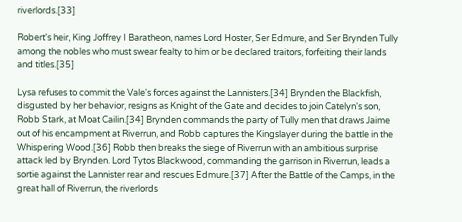riverlords.[33]

Robert's heir, King Joffrey I Baratheon, names Lord Hoster, Ser Edmure, and Ser Brynden Tully among the nobles who must swear fealty to him or be declared traitors, forfeiting their lands and titles.[35]

Lysa refuses to commit the Vale's forces against the Lannisters.[34] Brynden the Blackfish, disgusted by her behavior, resigns as Knight of the Gate and decides to join Catelyn's son, Robb Stark, at Moat Cailin.[34] Brynden commands the party of Tully men that draws Jaime out of his encampment at Riverrun, and Robb captures the Kingslayer during the battle in the Whispering Wood.[36] Robb then breaks the siege of Riverrun with an ambitious surprise attack led by Brynden. Lord Tytos Blackwood, commanding the garrison in Riverrun, leads a sortie against the Lannister rear and rescues Edmure.[37] After the Battle of the Camps, in the great hall of Riverrun, the riverlords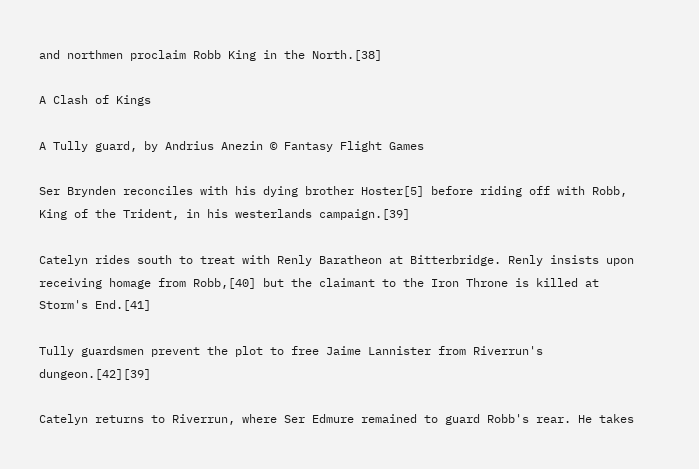and northmen proclaim Robb King in the North.[38]

A Clash of Kings

A Tully guard, by Andrius Anezin © Fantasy Flight Games

Ser Brynden reconciles with his dying brother Hoster[5] before riding off with Robb, King of the Trident, in his westerlands campaign.[39]

Catelyn rides south to treat with Renly Baratheon at Bitterbridge. Renly insists upon receiving homage from Robb,[40] but the claimant to the Iron Throne is killed at Storm's End.[41]

Tully guardsmen prevent the plot to free Jaime Lannister from Riverrun's dungeon.[42][39]

Catelyn returns to Riverrun, where Ser Edmure remained to guard Robb's rear. He takes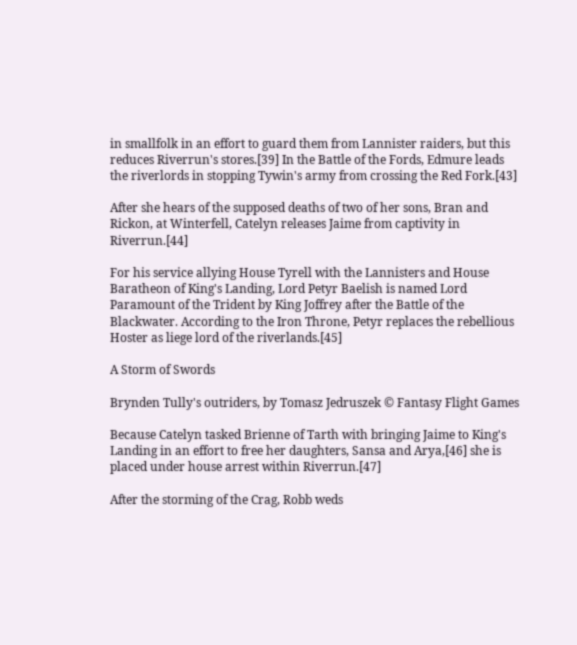in smallfolk in an effort to guard them from Lannister raiders, but this reduces Riverrun's stores.[39] In the Battle of the Fords, Edmure leads the riverlords in stopping Tywin's army from crossing the Red Fork.[43]

After she hears of the supposed deaths of two of her sons, Bran and Rickon, at Winterfell, Catelyn releases Jaime from captivity in Riverrun.[44]

For his service allying House Tyrell with the Lannisters and House Baratheon of King's Landing, Lord Petyr Baelish is named Lord Paramount of the Trident by King Joffrey after the Battle of the Blackwater. According to the Iron Throne, Petyr replaces the rebellious Hoster as liege lord of the riverlands.[45]

A Storm of Swords

Brynden Tully's outriders, by Tomasz Jedruszek © Fantasy Flight Games

Because Catelyn tasked Brienne of Tarth with bringing Jaime to King's Landing in an effort to free her daughters, Sansa and Arya,[46] she is placed under house arrest within Riverrun.[47]

After the storming of the Crag, Robb weds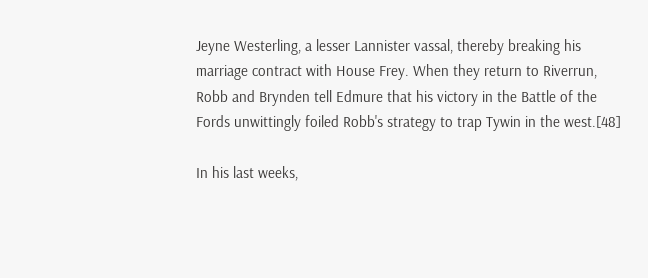Jeyne Westerling, a lesser Lannister vassal, thereby breaking his marriage contract with House Frey. When they return to Riverrun, Robb and Brynden tell Edmure that his victory in the Battle of the Fords unwittingly foiled Robb's strategy to trap Tywin in the west.[48]

In his last weeks,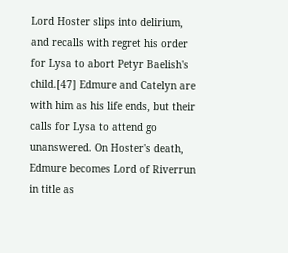Lord Hoster slips into delirium, and recalls with regret his order for Lysa to abort Petyr Baelish's child.[47] Edmure and Catelyn are with him as his life ends, but their calls for Lysa to attend go unanswered. On Hoster's death, Edmure becomes Lord of Riverrun in title as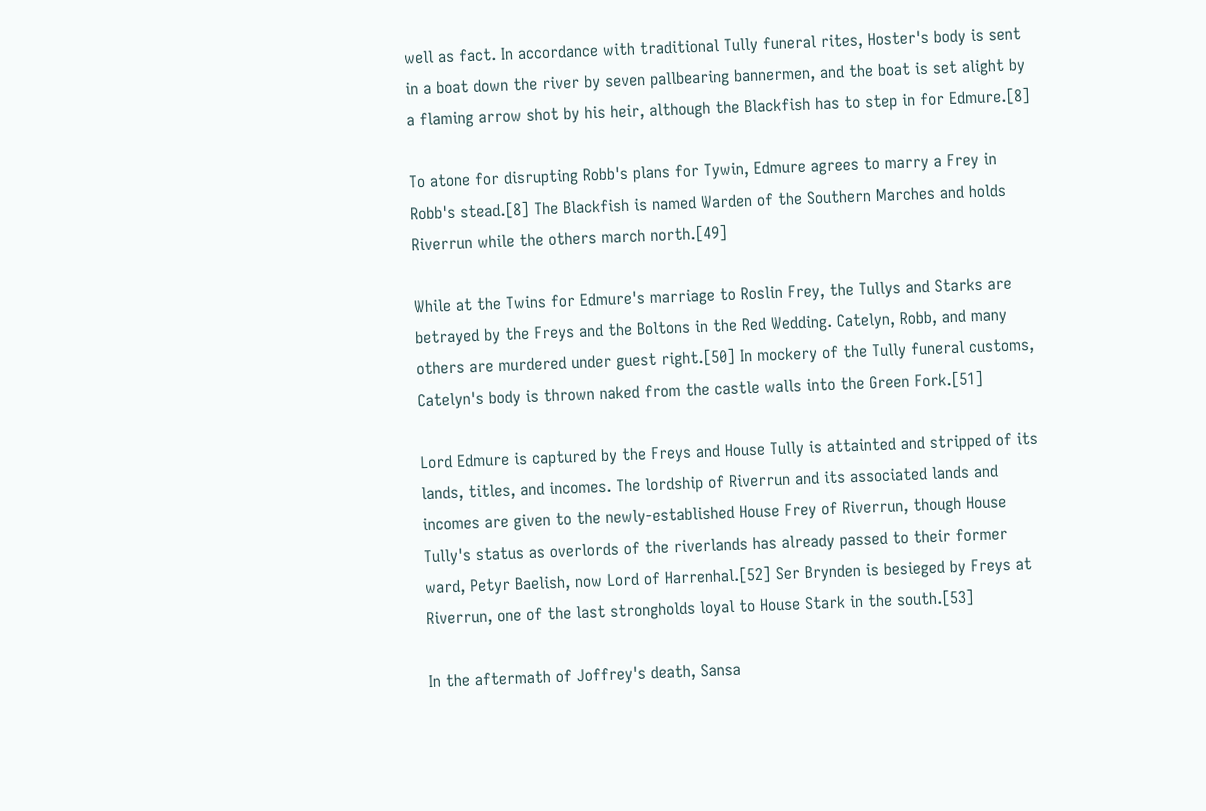well as fact. In accordance with traditional Tully funeral rites, Hoster's body is sent in a boat down the river by seven pallbearing bannermen, and the boat is set alight by a flaming arrow shot by his heir, although the Blackfish has to step in for Edmure.[8]

To atone for disrupting Robb's plans for Tywin, Edmure agrees to marry a Frey in Robb's stead.[8] The Blackfish is named Warden of the Southern Marches and holds Riverrun while the others march north.[49]

While at the Twins for Edmure's marriage to Roslin Frey, the Tullys and Starks are betrayed by the Freys and the Boltons in the Red Wedding. Catelyn, Robb, and many others are murdered under guest right.[50] In mockery of the Tully funeral customs, Catelyn's body is thrown naked from the castle walls into the Green Fork.[51]

Lord Edmure is captured by the Freys and House Tully is attainted and stripped of its lands, titles, and incomes. The lordship of Riverrun and its associated lands and incomes are given to the newly-established House Frey of Riverrun, though House Tully's status as overlords of the riverlands has already passed to their former ward, Petyr Baelish, now Lord of Harrenhal.[52] Ser Brynden is besieged by Freys at Riverrun, one of the last strongholds loyal to House Stark in the south.[53]

In the aftermath of Joffrey's death, Sansa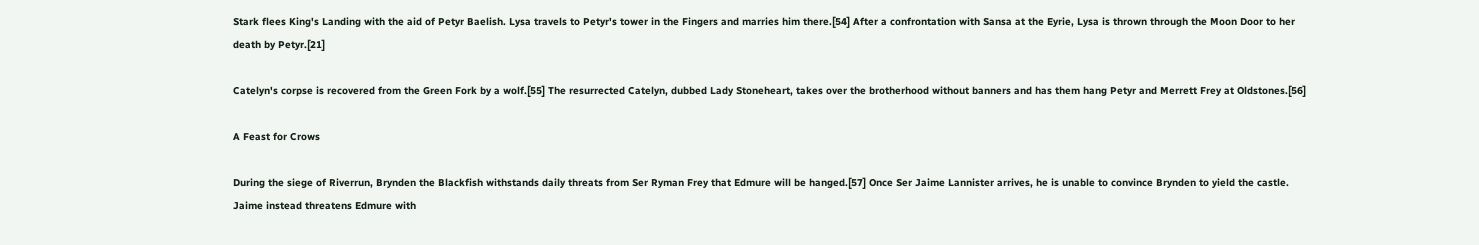Stark flees King's Landing with the aid of Petyr Baelish. Lysa travels to Petyr's tower in the Fingers and marries him there.[54] After a confrontation with Sansa at the Eyrie, Lysa is thrown through the Moon Door to her death by Petyr.[21]

Catelyn's corpse is recovered from the Green Fork by a wolf.[55] The resurrected Catelyn, dubbed Lady Stoneheart, takes over the brotherhood without banners and has them hang Petyr and Merrett Frey at Oldstones.[56]

A Feast for Crows

During the siege of Riverrun, Brynden the Blackfish withstands daily threats from Ser Ryman Frey that Edmure will be hanged.[57] Once Ser Jaime Lannister arrives, he is unable to convince Brynden to yield the castle. Jaime instead threatens Edmure with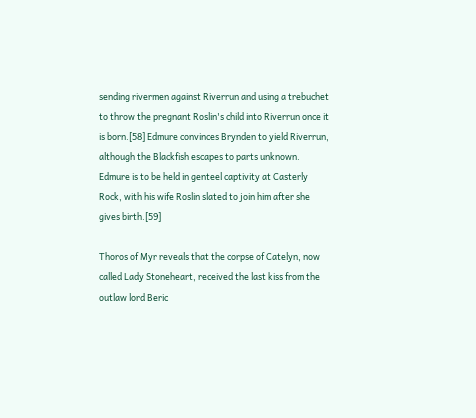sending rivermen against Riverrun and using a trebuchet to throw the pregnant Roslin's child into Riverrun once it is born.[58] Edmure convinces Brynden to yield Riverrun, although the Blackfish escapes to parts unknown. Edmure is to be held in genteel captivity at Casterly Rock, with his wife Roslin slated to join him after she gives birth.[59]

Thoros of Myr reveals that the corpse of Catelyn, now called Lady Stoneheart, received the last kiss from the outlaw lord Beric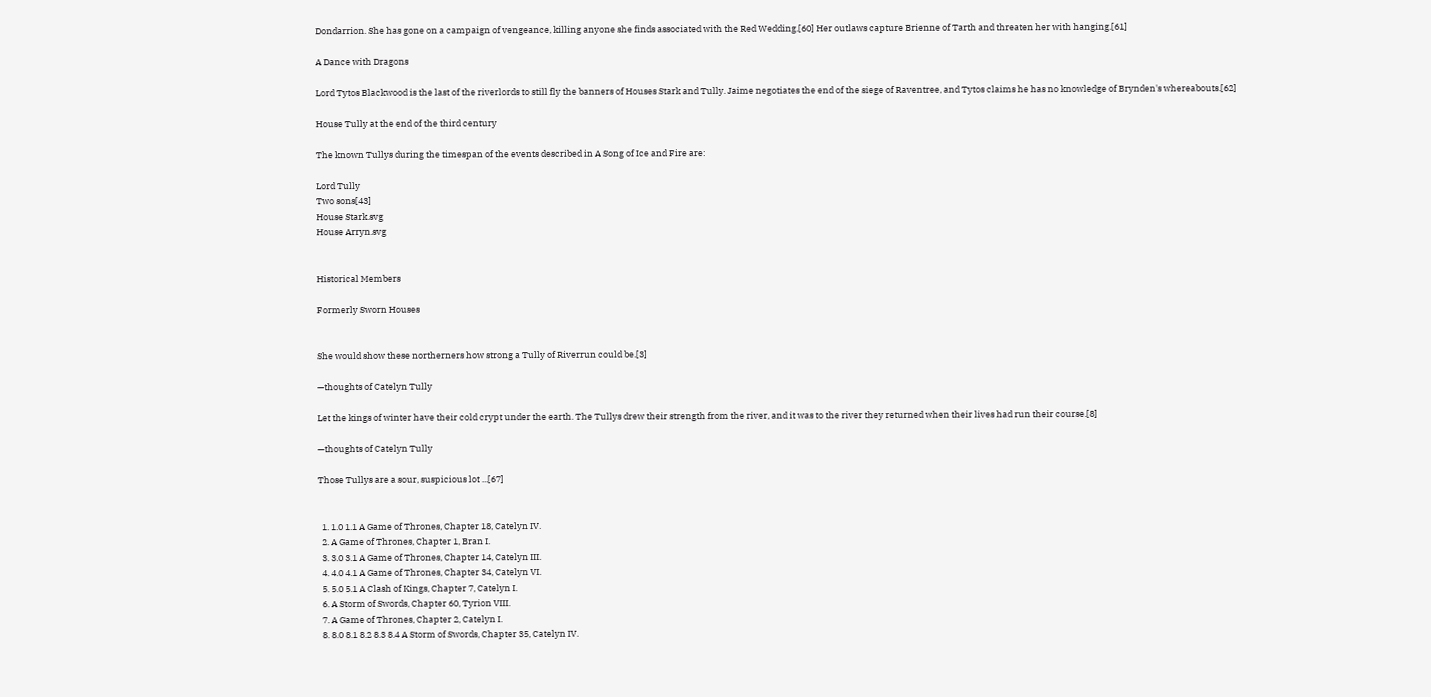Dondarrion. She has gone on a campaign of vengeance, killing anyone she finds associated with the Red Wedding.[60] Her outlaws capture Brienne of Tarth and threaten her with hanging.[61]

A Dance with Dragons

Lord Tytos Blackwood is the last of the riverlords to still fly the banners of Houses Stark and Tully. Jaime negotiates the end of the siege of Raventree, and Tytos claims he has no knowledge of Brynden's whereabouts.[62]

House Tully at the end of the third century

The known Tullys during the timespan of the events described in A Song of Ice and Fire are:

Lord Tully
Two sons[43]
House Stark.svg
House Arryn.svg


Historical Members

Formerly Sworn Houses


She would show these northerners how strong a Tully of Riverrun could be.[3]

—thoughts of Catelyn Tully

Let the kings of winter have their cold crypt under the earth. The Tullys drew their strength from the river, and it was to the river they returned when their lives had run their course.[8]

—thoughts of Catelyn Tully

Those Tullys are a sour, suspicious lot ...[67]


  1. 1.0 1.1 A Game of Thrones, Chapter 18, Catelyn IV.
  2. A Game of Thrones, Chapter 1, Bran I.
  3. 3.0 3.1 A Game of Thrones, Chapter 14, Catelyn III.
  4. 4.0 4.1 A Game of Thrones, Chapter 34, Catelyn VI.
  5. 5.0 5.1 A Clash of Kings, Chapter 7, Catelyn I.
  6. A Storm of Swords, Chapter 60, Tyrion VIII.
  7. A Game of Thrones, Chapter 2, Catelyn I.
  8. 8.0 8.1 8.2 8.3 8.4 A Storm of Swords, Chapter 35, Catelyn IV.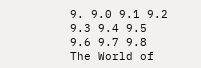9. 9.0 9.1 9.2 9.3 9.4 9.5 9.6 9.7 9.8 The World of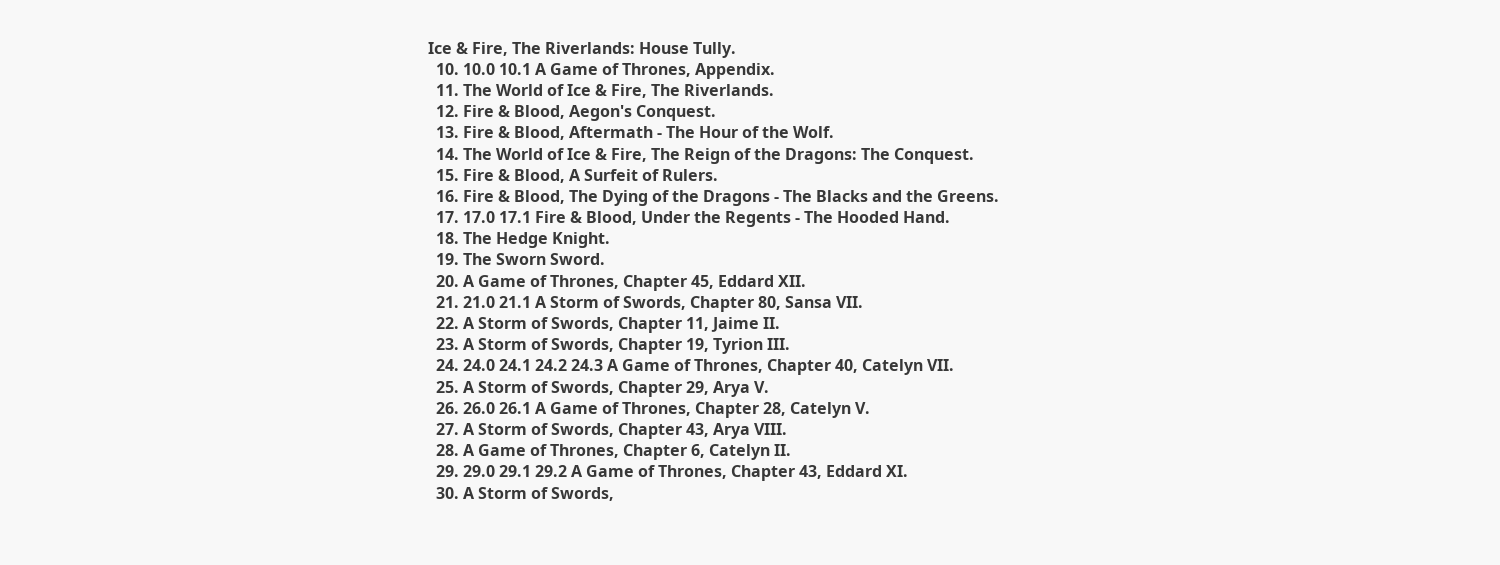Ice & Fire, The Riverlands: House Tully.
  10. 10.0 10.1 A Game of Thrones, Appendix.
  11. The World of Ice & Fire, The Riverlands.
  12. Fire & Blood, Aegon's Conquest.
  13. Fire & Blood, Aftermath - The Hour of the Wolf.
  14. The World of Ice & Fire, The Reign of the Dragons: The Conquest.
  15. Fire & Blood, A Surfeit of Rulers.
  16. Fire & Blood, The Dying of the Dragons - The Blacks and the Greens.
  17. 17.0 17.1 Fire & Blood, Under the Regents - The Hooded Hand.
  18. The Hedge Knight.
  19. The Sworn Sword.
  20. A Game of Thrones, Chapter 45, Eddard XII.
  21. 21.0 21.1 A Storm of Swords, Chapter 80, Sansa VII.
  22. A Storm of Swords, Chapter 11, Jaime II.
  23. A Storm of Swords, Chapter 19, Tyrion III.
  24. 24.0 24.1 24.2 24.3 A Game of Thrones, Chapter 40, Catelyn VII.
  25. A Storm of Swords, Chapter 29, Arya V.
  26. 26.0 26.1 A Game of Thrones, Chapter 28, Catelyn V.
  27. A Storm of Swords, Chapter 43, Arya VIII.
  28. A Game of Thrones, Chapter 6, Catelyn II.
  29. 29.0 29.1 29.2 A Game of Thrones, Chapter 43, Eddard XI.
  30. A Storm of Swords,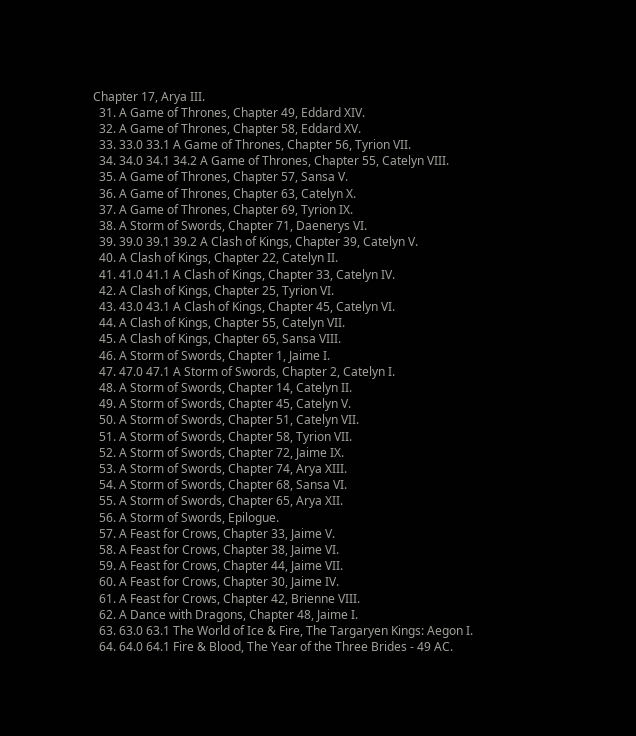Chapter 17, Arya III.
  31. A Game of Thrones, Chapter 49, Eddard XIV.
  32. A Game of Thrones, Chapter 58, Eddard XV.
  33. 33.0 33.1 A Game of Thrones, Chapter 56, Tyrion VII.
  34. 34.0 34.1 34.2 A Game of Thrones, Chapter 55, Catelyn VIII.
  35. A Game of Thrones, Chapter 57, Sansa V.
  36. A Game of Thrones, Chapter 63, Catelyn X.
  37. A Game of Thrones, Chapter 69, Tyrion IX.
  38. A Storm of Swords, Chapter 71, Daenerys VI.
  39. 39.0 39.1 39.2 A Clash of Kings, Chapter 39, Catelyn V.
  40. A Clash of Kings, Chapter 22, Catelyn II.
  41. 41.0 41.1 A Clash of Kings, Chapter 33, Catelyn IV.
  42. A Clash of Kings, Chapter 25, Tyrion VI.
  43. 43.0 43.1 A Clash of Kings, Chapter 45, Catelyn VI.
  44. A Clash of Kings, Chapter 55, Catelyn VII.
  45. A Clash of Kings, Chapter 65, Sansa VIII.
  46. A Storm of Swords, Chapter 1, Jaime I.
  47. 47.0 47.1 A Storm of Swords, Chapter 2, Catelyn I.
  48. A Storm of Swords, Chapter 14, Catelyn II.
  49. A Storm of Swords, Chapter 45, Catelyn V.
  50. A Storm of Swords, Chapter 51, Catelyn VII.
  51. A Storm of Swords, Chapter 58, Tyrion VII.
  52. A Storm of Swords, Chapter 72, Jaime IX.
  53. A Storm of Swords, Chapter 74, Arya XIII.
  54. A Storm of Swords, Chapter 68, Sansa VI.
  55. A Storm of Swords, Chapter 65, Arya XII.
  56. A Storm of Swords, Epilogue.
  57. A Feast for Crows, Chapter 33, Jaime V.
  58. A Feast for Crows, Chapter 38, Jaime VI.
  59. A Feast for Crows, Chapter 44, Jaime VII.
  60. A Feast for Crows, Chapter 30, Jaime IV.
  61. A Feast for Crows, Chapter 42, Brienne VIII.
  62. A Dance with Dragons, Chapter 48, Jaime I.
  63. 63.0 63.1 The World of Ice & Fire, The Targaryen Kings: Aegon I.
  64. 64.0 64.1 Fire & Blood, The Year of the Three Brides - 49 AC.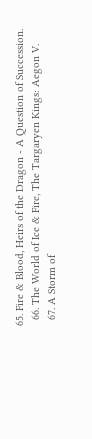65. Fire & Blood, Heirs of the Dragon - A Question of Succession.
  66. The World of Ice & Fire, The Targaryen Kings: Aegon V.
  67. A Storm of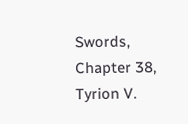Swords, Chapter 38, Tyrion V.